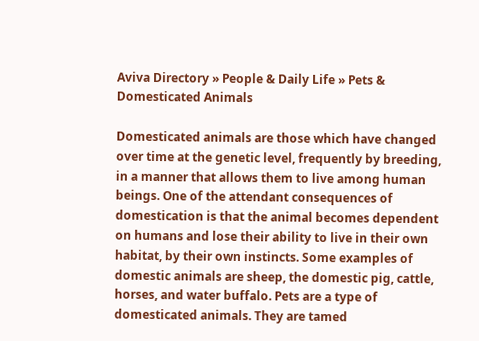Aviva Directory » People & Daily Life » Pets & Domesticated Animals

Domesticated animals are those which have changed over time at the genetic level, frequently by breeding, in a manner that allows them to live among human beings. One of the attendant consequences of domestication is that the animal becomes dependent on humans and lose their ability to live in their own habitat, by their own instincts. Some examples of domestic animals are sheep, the domestic pig, cattle, horses, and water buffalo. Pets are a type of domesticated animals. They are tamed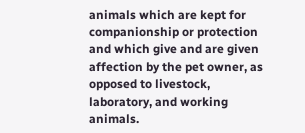animals which are kept for companionship or protection and which give and are given affection by the pet owner, as opposed to livestock, laboratory, and working animals.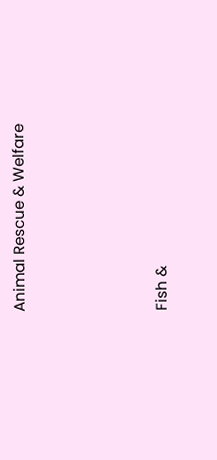Animal Rescue & Welfare




Fish &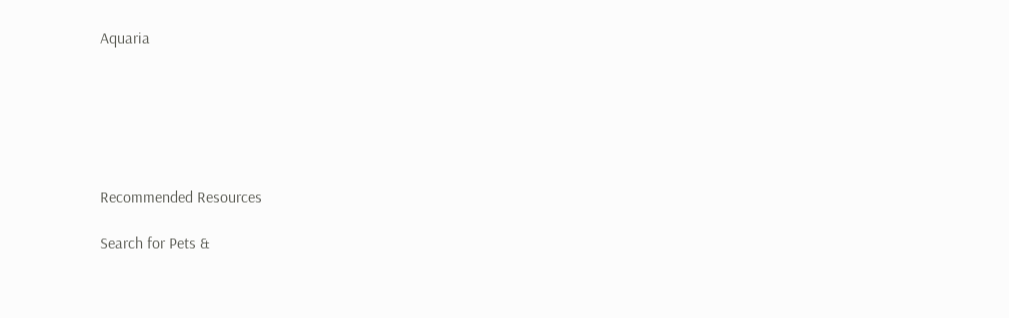Aquaria






Recommended Resources

Search for Pets &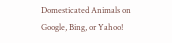Domesticated Animals on Google, Bing, or Yahoo!